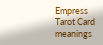Empress Tarot Card meanings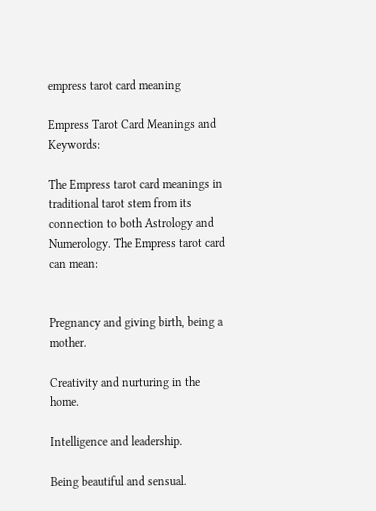empress tarot card meaning

Empress Tarot Card Meanings and Keywords:

The Empress tarot card meanings in traditional tarot stem from its connection to both Astrology and Numerology. The Empress tarot card can mean:


Pregnancy and giving birth, being a mother.

Creativity and nurturing in the home.

Intelligence and leadership.

Being beautiful and sensual.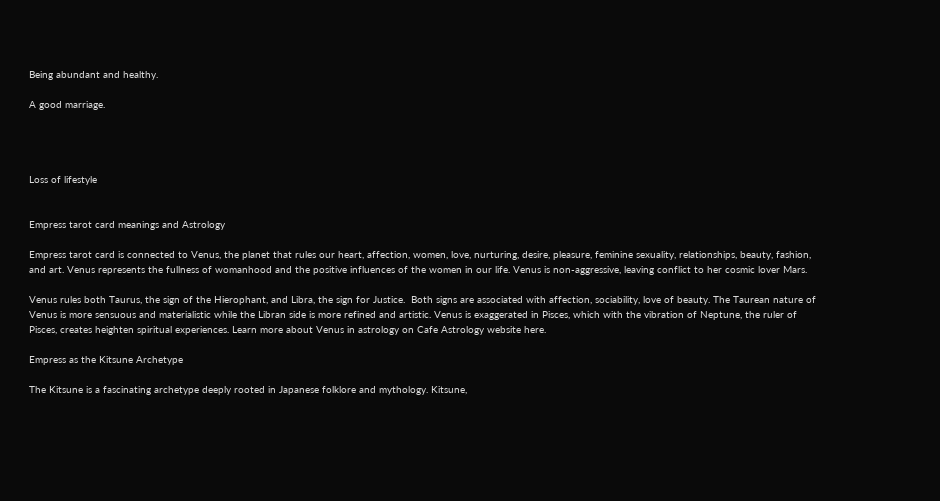Being abundant and healthy.

A good marriage.




Loss of lifestyle


Empress tarot card meanings and Astrology

Empress tarot card is connected to Venus, the planet that rules our heart, affection, women, love, nurturing, desire, pleasure, feminine sexuality, relationships, beauty, fashion, and art. Venus represents the fullness of womanhood and the positive influences of the women in our life. Venus is non-aggressive, leaving conflict to her cosmic lover Mars.

Venus rules both Taurus, the sign of the Hierophant, and Libra, the sign for Justice.  Both signs are associated with affection, sociability, love of beauty. The Taurean nature of Venus is more sensuous and materialistic while the Libran side is more refined and artistic. Venus is exaggerated in Pisces, which with the vibration of Neptune, the ruler of Pisces, creates heighten spiritual experiences. Learn more about Venus in astrology on Cafe Astrology website here.

Empress as the Kitsune Archetype

The Kitsune is a fascinating archetype deeply rooted in Japanese folklore and mythology. Kitsune,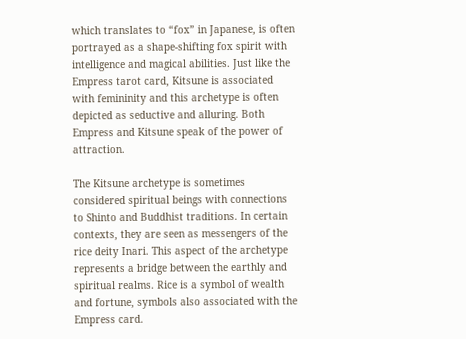which translates to “fox” in Japanese, is often portrayed as a shape-shifting fox spirit with intelligence and magical abilities. Just like the Empress tarot card, Kitsune is associated with femininity and this archetype is often depicted as seductive and alluring. Both Empress and Kitsune speak of the power of attraction.

The Kitsune archetype is sometimes considered spiritual beings with connections to Shinto and Buddhist traditions. In certain contexts, they are seen as messengers of the rice deity Inari. This aspect of the archetype represents a bridge between the earthly and spiritual realms. Rice is a symbol of wealth and fortune, symbols also associated with the Empress card.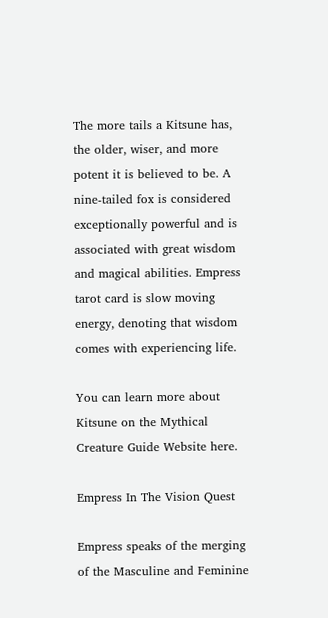The more tails a Kitsune has, the older, wiser, and more potent it is believed to be. A nine-tailed fox is considered exceptionally powerful and is associated with great wisdom and magical abilities. Empress tarot card is slow moving energy, denoting that wisdom comes with experiencing life.

You can learn more about Kitsune on the Mythical Creature Guide Website here.

Empress In The Vision Quest

Empress speaks of the merging of the Masculine and Feminine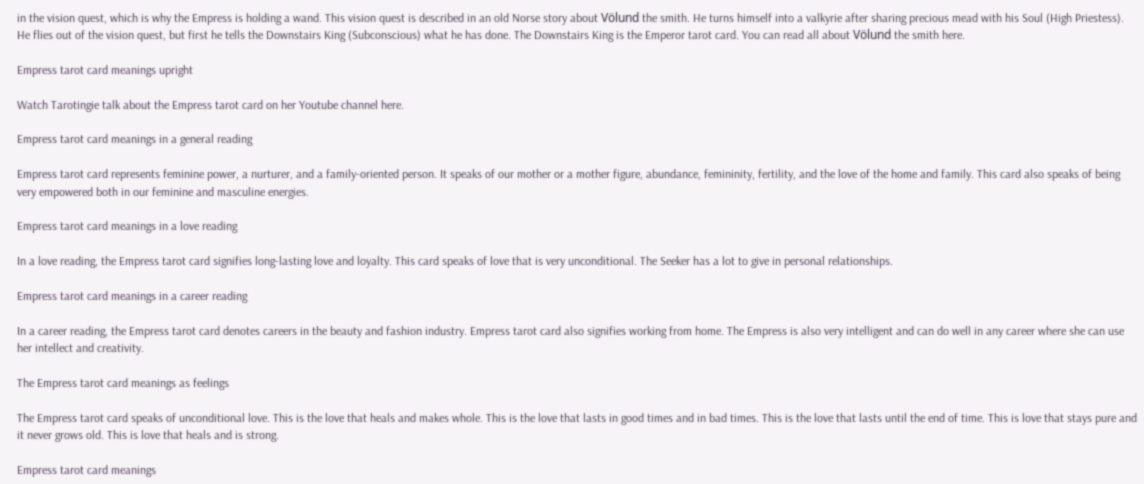in the vision quest, which is why the Empress is holding a wand. This vision quest is described in an old Norse story about Völund the smith. He turns himself into a valkyrie after sharing precious mead with his Soul (High Priestess). He flies out of the vision quest, but first he tells the Downstairs King (Subconscious) what he has done. The Downstairs King is the Emperor tarot card. You can read all about Völund the smith here.

Empress tarot card meanings upright

Watch Tarotingie talk about the Empress tarot card on her Youtube channel here.

Empress tarot card meanings in a general reading

Empress tarot card represents feminine power, a nurturer, and a family-oriented person. It speaks of our mother or a mother figure, abundance, femininity, fertility, and the love of the home and family. This card also speaks of being very empowered both in our feminine and masculine energies.

Empress tarot card meanings in a love reading

In a love reading, the Empress tarot card signifies long-lasting love and loyalty. This card speaks of love that is very unconditional. The Seeker has a lot to give in personal relationships.

Empress tarot card meanings in a career reading

In a career reading, the Empress tarot card denotes careers in the beauty and fashion industry. Empress tarot card also signifies working from home. The Empress is also very intelligent and can do well in any career where she can use her intellect and creativity.

The Empress tarot card meanings as feelings

The Empress tarot card speaks of unconditional love. This is the love that heals and makes whole. This is the love that lasts in good times and in bad times. This is the love that lasts until the end of time. This is love that stays pure and it never grows old. This is love that heals and is strong.

Empress tarot card meanings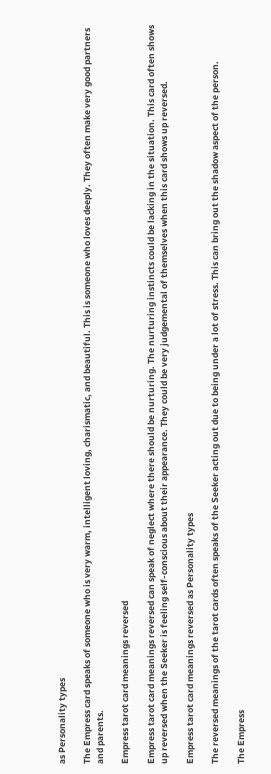as Personality types

The Empress card speaks of someone who is very warm, intelligent loving, charismatic, and beautiful. This is someone who loves deeply. They often make very good partners and parents.

Empress tarot card meanings reversed

Empress tarot card meanings reversed can speak of neglect where there should be nurturing. The nurturing instincts could be lacking in the situation. This card often shows up reversed when the Seeker is feeling self-conscious about their appearance. They could be very judgemental of themselves when this card shows up reversed.

Empress tarot card meanings reversed as Personality types

The reversed meanings of the tarot cards often speaks of the Seeker acting out due to being under a lot of stress. This can bring out the shadow aspect of the person.

The Empress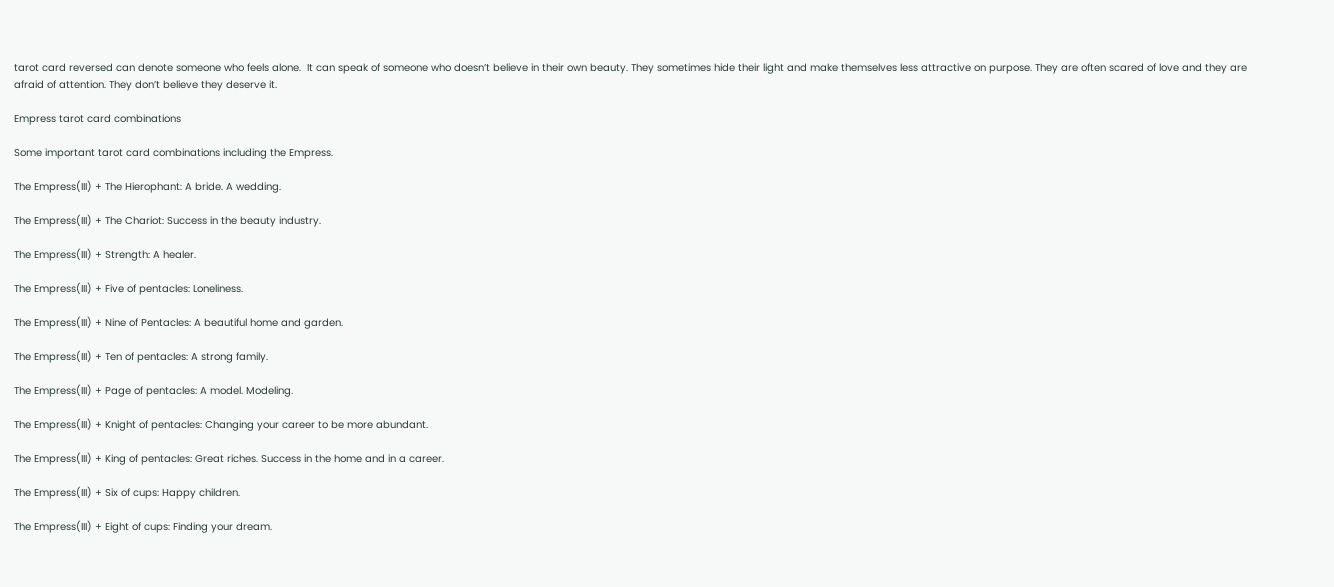tarot card reversed can denote someone who feels alone.  It can speak of someone who doesn’t believe in their own beauty. They sometimes hide their light and make themselves less attractive on purpose. They are often scared of love and they are afraid of attention. They don’t believe they deserve it.

Empress tarot card combinations

Some important tarot card combinations including the Empress.

The Empress(III) + The Hierophant: A bride. A wedding.

The Empress(III) + The Chariot: Success in the beauty industry.

The Empress(III) + Strength: A healer.

The Empress(III) + Five of pentacles: Loneliness.

The Empress(III) + Nine of Pentacles: A beautiful home and garden.

The Empress(III) + Ten of pentacles: A strong family.

The Empress(III) + Page of pentacles: A model. Modeling.

The Empress(III) + Knight of pentacles: Changing your career to be more abundant.

The Empress(III) + King of pentacles: Great riches. Success in the home and in a career.

The Empress(III) + Six of cups: Happy children.

The Empress(III) + Eight of cups: Finding your dream.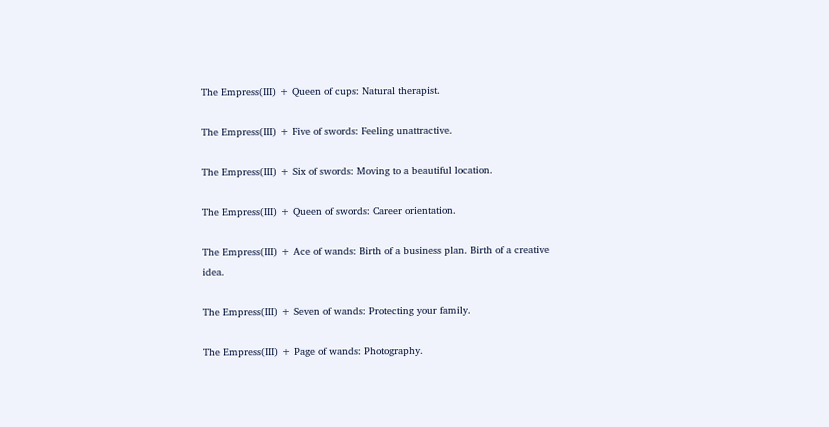The Empress(III) + Queen of cups: Natural therapist.

The Empress(III) + Five of swords: Feeling unattractive.

The Empress(III) + Six of swords: Moving to a beautiful location.

The Empress(III) + Queen of swords: Career orientation.

The Empress(III) + Ace of wands: Birth of a business plan. Birth of a creative idea.

The Empress(III) + Seven of wands: Protecting your family.

The Empress(III) + Page of wands: Photography.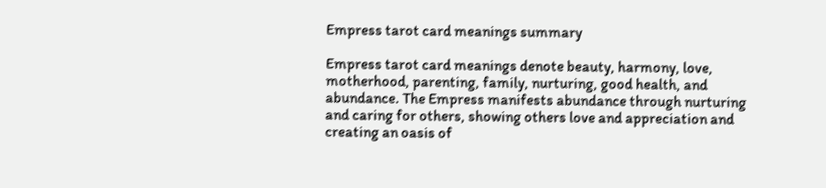Empress tarot card meanings summary

Empress tarot card meanings denote beauty, harmony, love, motherhood, parenting, family, nurturing, good health, and abundance. The Empress manifests abundance through nurturing and caring for others, showing others love and appreciation and creating an oasis of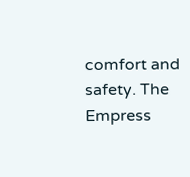comfort and safety. The Empress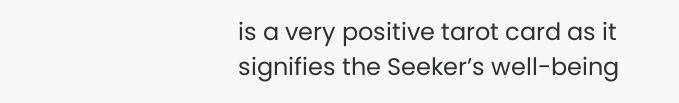is a very positive tarot card as it signifies the Seeker’s well-being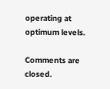operating at optimum levels.

Comments are closed.